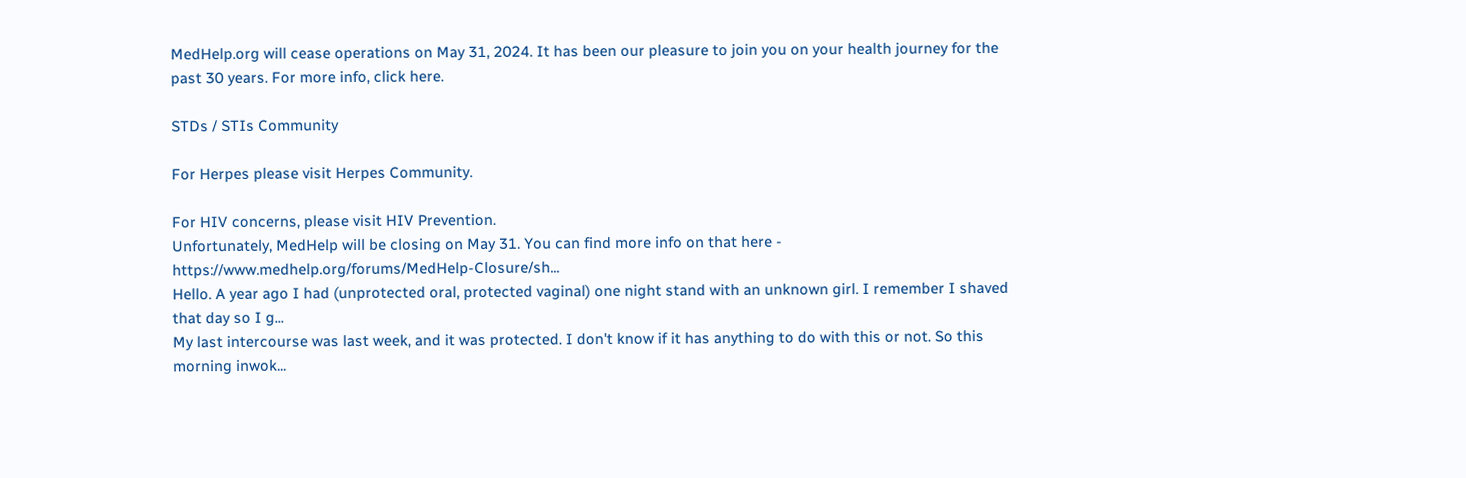MedHelp.org will cease operations on May 31, 2024. It has been our pleasure to join you on your health journey for the past 30 years. For more info, click here.

STDs / STIs Community

For Herpes please visit Herpes Community.

For HIV concerns, please visit HIV Prevention.
Unfortunately, MedHelp will be closing on May 31. You can find more info on that here - https://www.medhelp.org/forums/MedHelp-Closure/sh...
Hello. A year ago I had (unprotected oral, protected vaginal) one night stand with an unknown girl. I remember I shaved that day so I g...
My last intercourse was last week, and it was protected. I don't know if it has anything to do with this or not. So this morning inwok...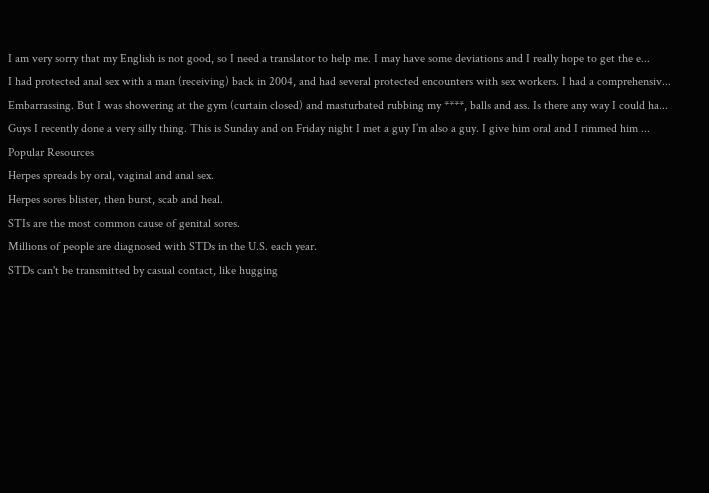I am very sorry that my English is not good, so I need a translator to help me. I may have some deviations and I really hope to get the e...
I had protected anal sex with a man (receiving) back in 2004, and had several protected encounters with sex workers. I had a comprehensiv...
Embarrassing. But I was showering at the gym (curtain closed) and masturbated rubbing my ****, balls and ass. Is there any way I could ha...
Guys I recently done a very silly thing. This is Sunday and on Friday night I met a guy I’m also a guy. I give him oral and I rimmed him ...
Popular Resources
Herpes spreads by oral, vaginal and anal sex.
Herpes sores blister, then burst, scab and heal.
STIs are the most common cause of genital sores.
Millions of people are diagnosed with STDs in the U.S. each year.
STDs can't be transmitted by casual contact, like hugging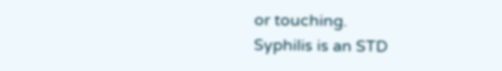or touching.
Syphilis is an STD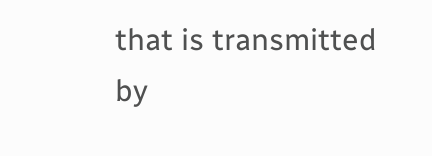that is transmitted by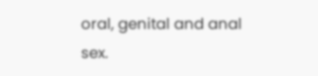oral, genital and anal sex.